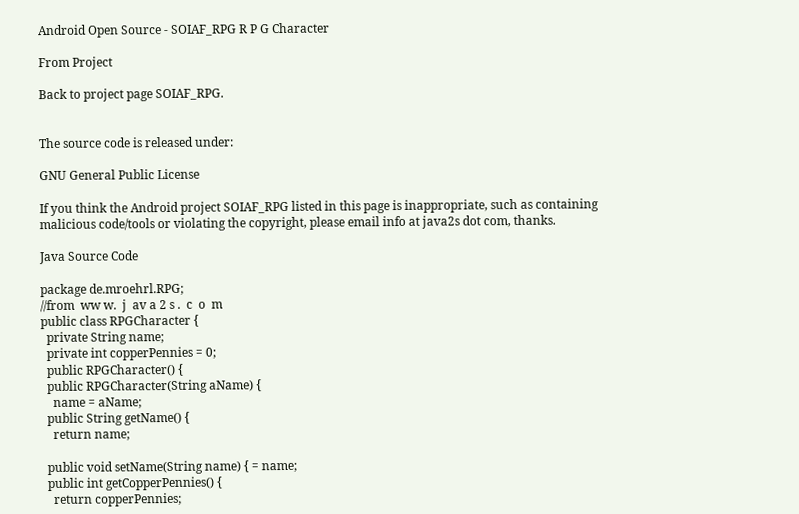Android Open Source - SOIAF_RPG R P G Character

From Project

Back to project page SOIAF_RPG.


The source code is released under:

GNU General Public License

If you think the Android project SOIAF_RPG listed in this page is inappropriate, such as containing malicious code/tools or violating the copyright, please email info at java2s dot com, thanks.

Java Source Code

package de.mroehrl.RPG;
//from  ww w.  j  av a 2 s .  c  o  m
public class RPGCharacter {
  private String name;
  private int copperPennies = 0;
  public RPGCharacter() {
  public RPGCharacter(String aName) {
    name = aName;
  public String getName() {
    return name;

  public void setName(String name) { = name;
  public int getCopperPennies() {
    return copperPennies;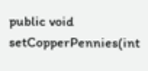public void setCopperPennies(int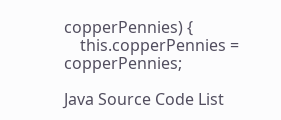copperPennies) {
    this.copperPennies = copperPennies;

Java Source Code List